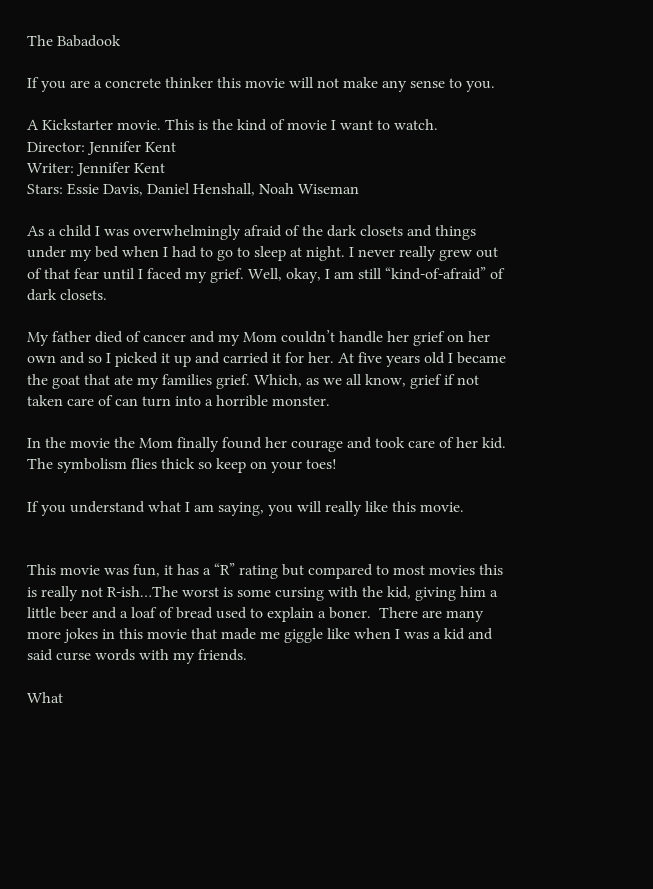The Babadook

If you are a concrete thinker this movie will not make any sense to you.

A Kickstarter movie. This is the kind of movie I want to watch.
Director: Jennifer Kent
Writer: Jennifer Kent
Stars: Essie Davis, Daniel Henshall, Noah Wiseman

As a child I was overwhelmingly afraid of the dark closets and things under my bed when I had to go to sleep at night. I never really grew out of that fear until I faced my grief. Well, okay, I am still “kind-of-afraid” of dark closets.

My father died of cancer and my Mom couldn’t handle her grief on her own and so I picked it up and carried it for her. At five years old I became the goat that ate my families grief. Which, as we all know, grief if not taken care of can turn into a horrible monster.

In the movie the Mom finally found her courage and took care of her kid. The symbolism flies thick so keep on your toes!

If you understand what I am saying, you will really like this movie.


This movie was fun, it has a “R” rating but compared to most movies this is really not R-ish…The worst is some cursing with the kid, giving him a little beer and a loaf of bread used to explain a boner.  There are many more jokes in this movie that made me giggle like when I was a kid and said curse words with my friends.

What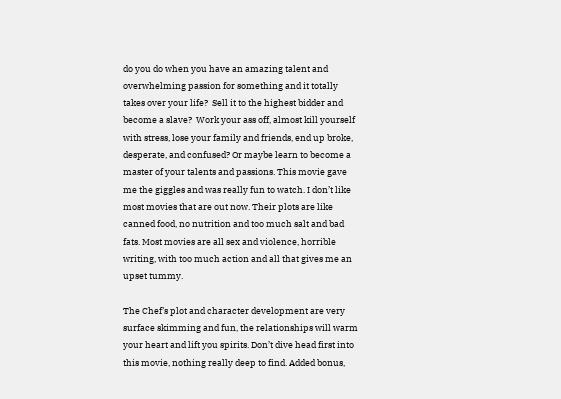do you do when you have an amazing talent and overwhelming passion for something and it totally takes over your life?  Sell it to the highest bidder and become a slave?  Work your ass off, almost kill yourself with stress, lose your family and friends, end up broke, desperate, and confused? Or maybe learn to become a master of your talents and passions. This movie gave me the giggles and was really fun to watch. I don’t like most movies that are out now. Their plots are like canned food, no nutrition and too much salt and bad fats. Most movies are all sex and violence, horrible writing, with too much action and all that gives me an upset tummy.

The Chef’s plot and character development are very surface skimming and fun, the relationships will warm your heart and lift you spirits. Don’t dive head first into this movie, nothing really deep to find. Added bonus,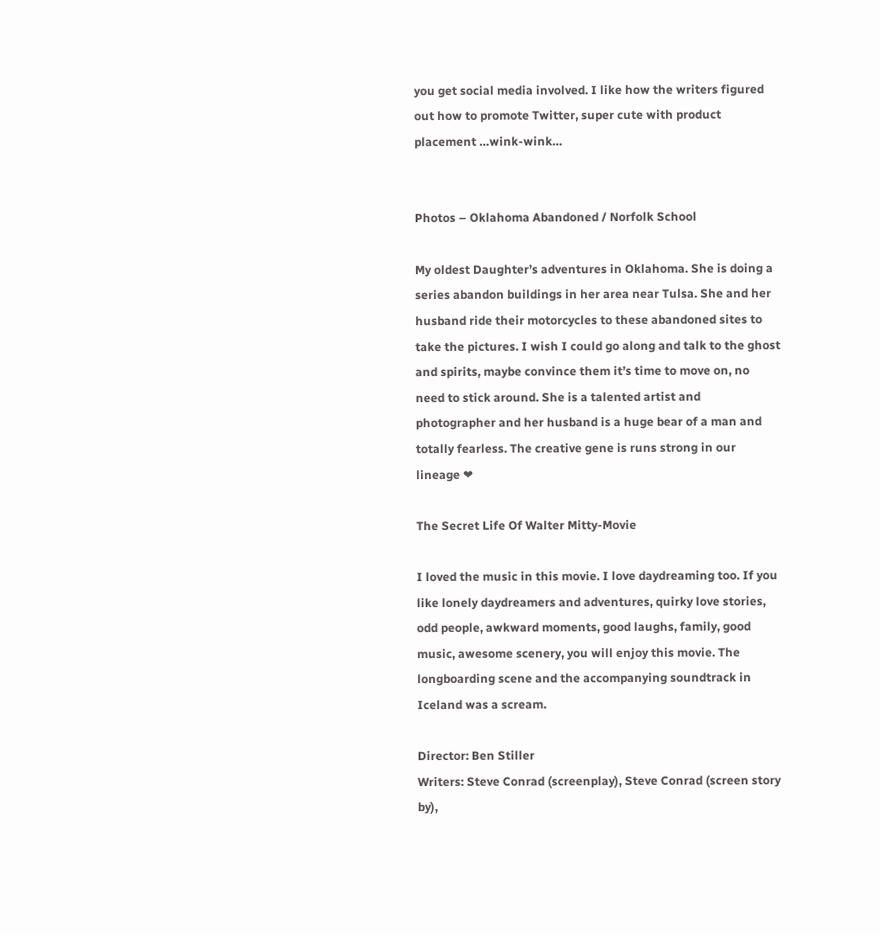you get social media involved. I like how the writers figured out how to promote Twitter, super cute with product placement …wink-wink…


Photos – Oklahoma Abandoned / Norfolk School

My oldest Daughter’s adventures in Oklahoma. She is doing a series abandon buildings in her area near Tulsa. She and her husband ride their motorcycles to these abandoned sites to take the pictures. I wish I could go along and talk to the ghost and spirits, maybe convince them it’s time to move on, no need to stick around. She is a talented artist and photographer and her husband is a huge bear of a man and totally fearless. The creative gene is runs strong in our lineage ❤

The Secret Life Of Walter Mitty-Movie

I loved the music in this movie. I love daydreaming too. If you like lonely daydreamers and adventures, quirky love stories, odd people, awkward moments, good laughs, family, good music, awesome scenery, you will enjoy this movie. The longboarding scene and the accompanying soundtrack in Iceland was a scream.

Director: Ben Stiller
Writers: Steve Conrad (screenplay), Steve Conrad (screen story by),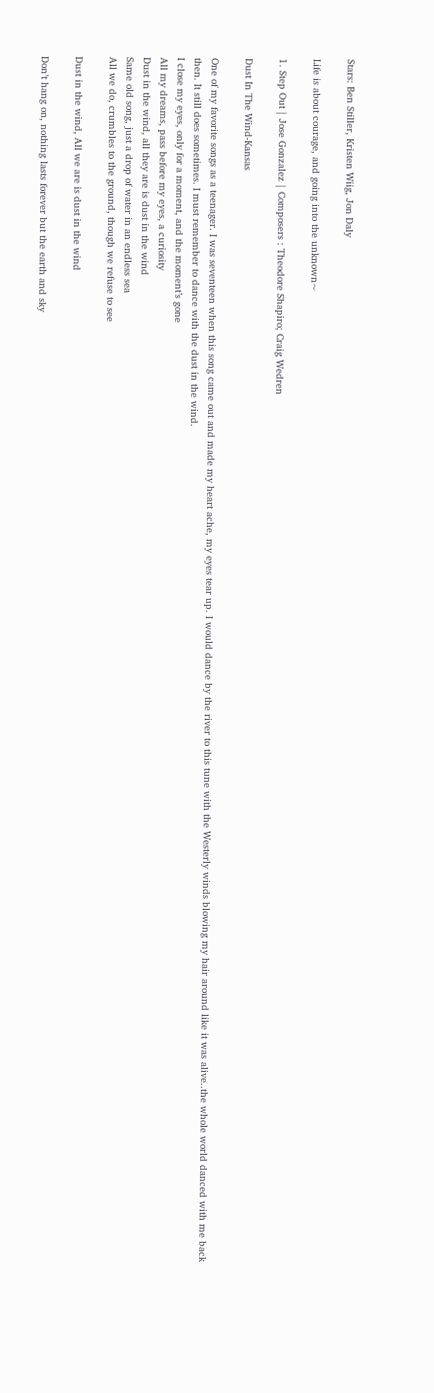Stars: Ben Stiller, Kristen Wiig, Jon Daly

Life is about courage, and going into the unknown~

1. Step Out | Jose Gonzalez | Composers : Theodore Shapiro; Craig Wedren

Dust In The Wind-Kansas

One of my favorite songs as a teenager. I was seventeen when this song came out and made my heart ache, my eyes tear up. I would dance by the river to this tune with the Westerly winds blowing my hair around like it was alive..the whole world danced with me back then. It still does sometimes. I must remember to dance with the dust in the wind.
I close my eyes, only for a moment, and the moment’s gone
All my dreams, pass before my eyes, a curiosity
Dust in the wind, all they are is dust in the wind
Same old song, just a drop of water in an endless sea
All we do, crumbles to the ground, though we refuse to see

Dust in the wind, All we are is dust in the wind

Don’t hang on, nothing lasts forever but the earth and sky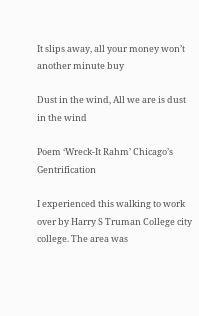It slips away, all your money won’t another minute buy

Dust in the wind, All we are is dust in the wind

Poem ‘Wreck-It Rahm’ Chicago’s Gentrification

I experienced this walking to work over by Harry S Truman College city college. The area was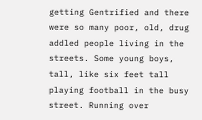getting Gentrified and there were so many poor, old, drug addled people living in the streets. Some young boys, tall, like six feet tall playing football in the busy street. Running over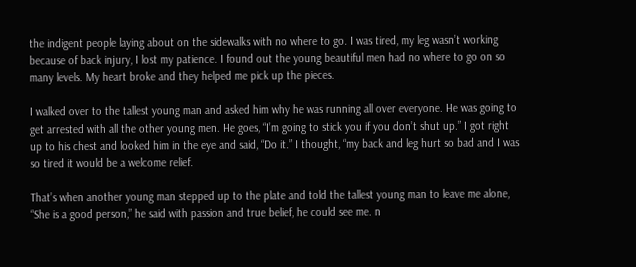the indigent people laying about on the sidewalks with no where to go. I was tired, my leg wasn’t working because of back injury, I lost my patience. I found out the young beautiful men had no where to go on so many levels. My heart broke and they helped me pick up the pieces.

I walked over to the tallest young man and asked him why he was running all over everyone. He was going to get arrested with all the other young men. He goes, “I’m going to stick you if you don’t shut up.” I got right up to his chest and looked him in the eye and said, “Do it.” I thought, “my back and leg hurt so bad and I was so tired it would be a welcome relief.

That’s when another young man stepped up to the plate and told the tallest young man to leave me alone, “She is a good person,” he said with passion and true belief, he could see me. n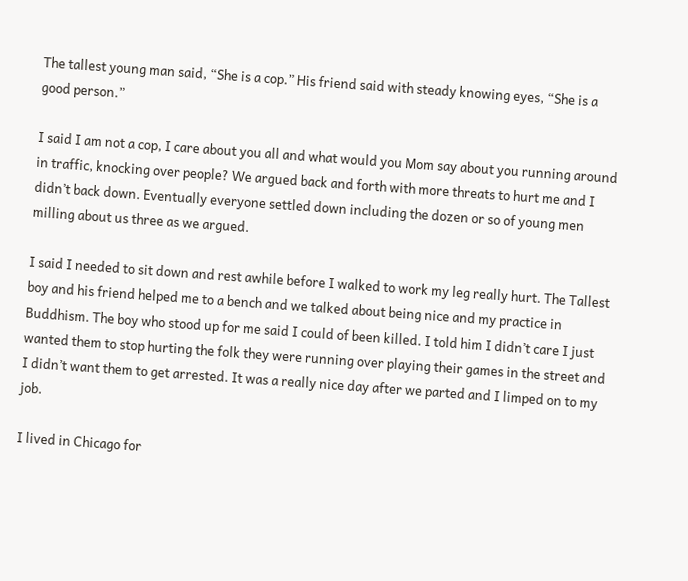The tallest young man said, “She is a cop.” His friend said with steady knowing eyes, “She is a good person.”

I said I am not a cop, I care about you all and what would you Mom say about you running around in traffic, knocking over people? We argued back and forth with more threats to hurt me and I didn’t back down. Eventually everyone settled down including the dozen or so of young men milling about us three as we argued.

I said I needed to sit down and rest awhile before I walked to work my leg really hurt. The Tallest boy and his friend helped me to a bench and we talked about being nice and my practice in Buddhism. The boy who stood up for me said I could of been killed. I told him I didn’t care I just wanted them to stop hurting the folk they were running over playing their games in the street and I didn’t want them to get arrested. It was a really nice day after we parted and I limped on to my job.

I lived in Chicago for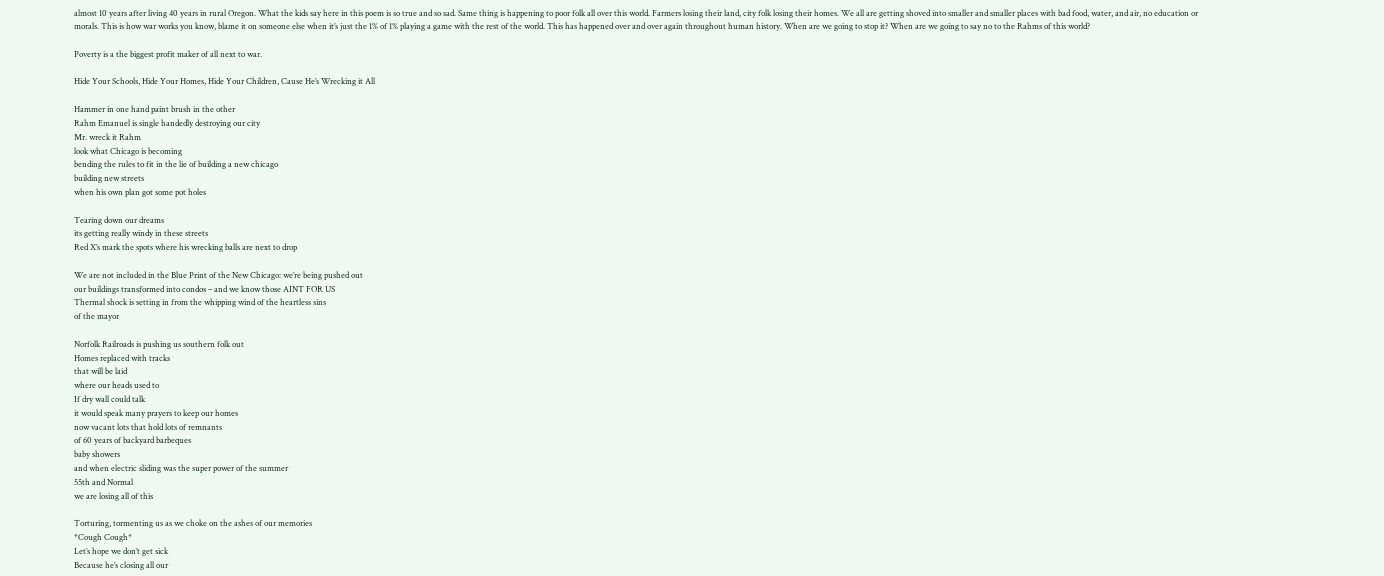almost 10 years after living 40 years in rural Oregon. What the kids say here in this poem is so true and so sad. Same thing is happening to poor folk all over this world. Farmers losing their land, city folk losing their homes. We all are getting shoved into smaller and smaller places with bad food, water, and air, no education or morals. This is how war works you know, blame it on someone else when it’s just the 1% of 1% playing a game with the rest of the world. This has happened over and over again throughout human history. When are we going to stop it? When are we going to say no to the Rahms of this world?

Poverty is a the biggest profit maker of all next to war.

Hide Your Schools, Hide Your Homes, Hide Your Children, Cause He’s Wrecking it All

Hammer in one hand paint brush in the other
Rahm Emanuel is single handedly destroying our city
Mr. wreck it Rahm
look what Chicago is becoming
bending the rules to fit in the lie of building a new chicago
building new streets
when his own plan got some pot holes

Tearing down our dreams
its getting really windy in these streets
Red X’s mark the spots where his wrecking balls are next to drop

We are not included in the Blue Print of the New Chicago: we’re being pushed out
our buildings transformed into condos – and we know those AINT FOR US
Thermal shock is setting in from the whipping wind of the heartless sins
of the mayor

Norfolk Railroads is pushing us southern folk out
Homes replaced with tracks
that will be laid
where our heads used to
If dry wall could talk
it would speak many prayers to keep our homes
now vacant lots that hold lots of remnants
of 60 years of backyard barbeques
baby showers
and when electric sliding was the super power of the summer
55th and Normal
we are losing all of this

Torturing, tormenting us as we choke on the ashes of our memories
*Cough Cough*
Let’s hope we don’t get sick
Because he’s closing all our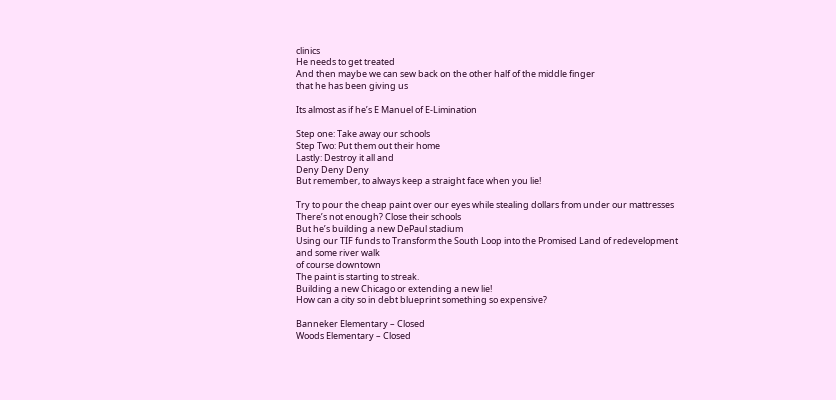clinics
He needs to get treated
And then maybe we can sew back on the other half of the middle finger
that he has been giving us

Its almost as if he’s E Manuel of E-Limination

Step one: Take away our schools
Step Two: Put them out their home
Lastly: Destroy it all and
Deny Deny Deny
But remember, to always keep a straight face when you lie!

Try to pour the cheap paint over our eyes while stealing dollars from under our mattresses
There’s not enough? Close their schools
But he’s building a new DePaul stadium
Using our TIF funds to Transform the South Loop into the Promised Land of redevelopment
and some river walk
of course downtown
The paint is starting to streak.
Building a new Chicago or extending a new lie!
How can a city so in debt blueprint something so expensive?

Banneker Elementary – Closed
Woods Elementary – Closed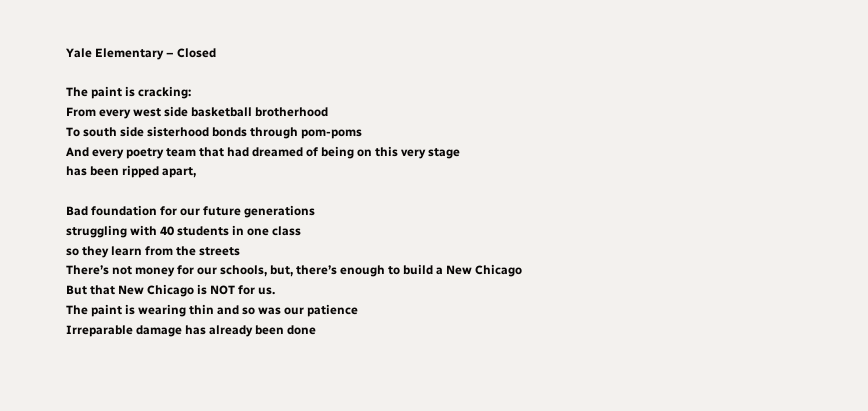Yale Elementary – Closed

The paint is cracking:
From every west side basketball brotherhood
To south side sisterhood bonds through pom-poms
And every poetry team that had dreamed of being on this very stage
has been ripped apart,

Bad foundation for our future generations
struggling with 40 students in one class
so they learn from the streets
There’s not money for our schools, but, there’s enough to build a New Chicago
But that New Chicago is NOT for us.
The paint is wearing thin and so was our patience
Irreparable damage has already been done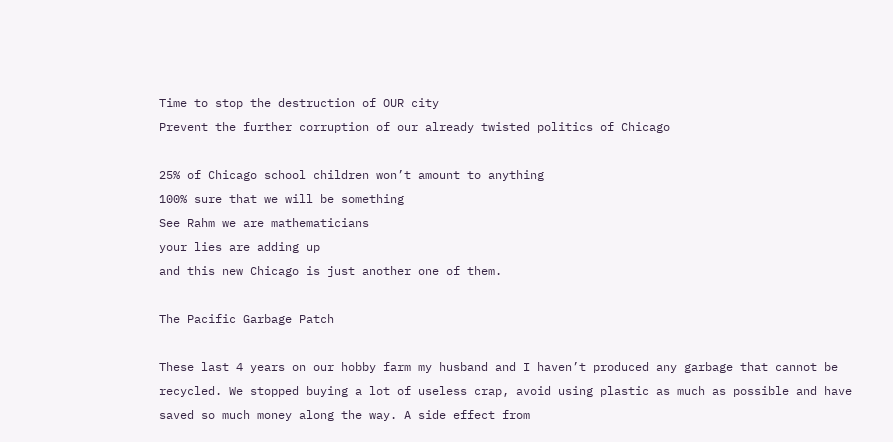Time to stop the destruction of OUR city
Prevent the further corruption of our already twisted politics of Chicago

25% of Chicago school children won’t amount to anything
100% sure that we will be something
See Rahm we are mathematicians
your lies are adding up
and this new Chicago is just another one of them.

The Pacific Garbage Patch

These last 4 years on our hobby farm my husband and I haven’t produced any garbage that cannot be recycled. We stopped buying a lot of useless crap, avoid using plastic as much as possible and have saved so much money along the way. A side effect from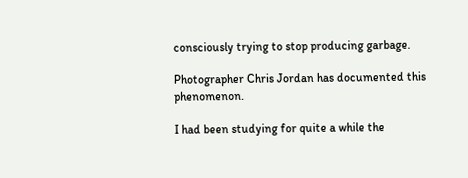consciously trying to stop producing garbage.

Photographer Chris Jordan has documented this phenomenon.

I had been studying for quite a while the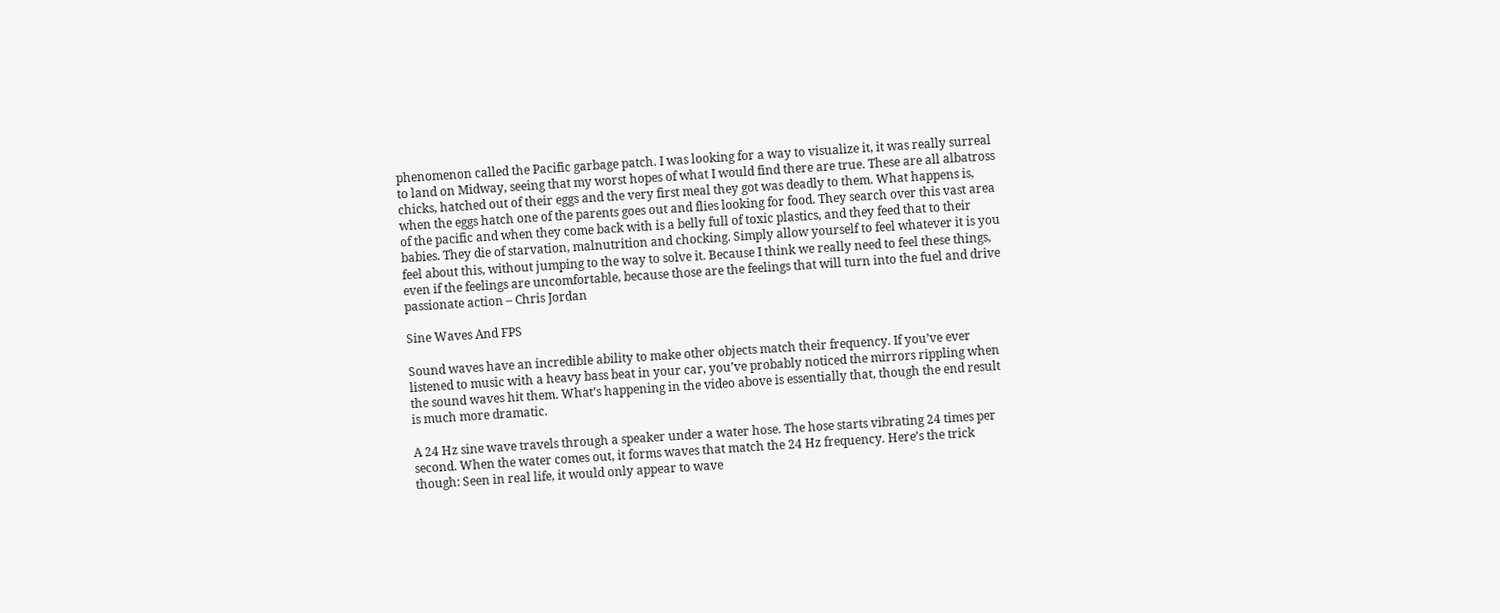phenomenon called the Pacific garbage patch. I was looking for a way to visualize it, it was really surreal to land on Midway, seeing that my worst hopes of what I would find there are true. These are all albatross chicks, hatched out of their eggs and the very first meal they got was deadly to them. What happens is, when the eggs hatch one of the parents goes out and flies looking for food. They search over this vast area of the pacific and when they come back with is a belly full of toxic plastics, and they feed that to their babies. They die of starvation, malnutrition and chocking. Simply allow yourself to feel whatever it is you feel about this, without jumping to the way to solve it. Because I think we really need to feel these things, even if the feelings are uncomfortable, because those are the feelings that will turn into the fuel and drive passionate action – Chris Jordan

Sine Waves And FPS

Sound waves have an incredible ability to make other objects match their frequency. If you’ve ever listened to music with a heavy bass beat in your car, you’ve probably noticed the mirrors rippling when the sound waves hit them. What’s happening in the video above is essentially that, though the end result is much more dramatic.

A 24 Hz sine wave travels through a speaker under a water hose. The hose starts vibrating 24 times per second. When the water comes out, it forms waves that match the 24 Hz frequency. Here’s the trick though: Seen in real life, it would only appear to wave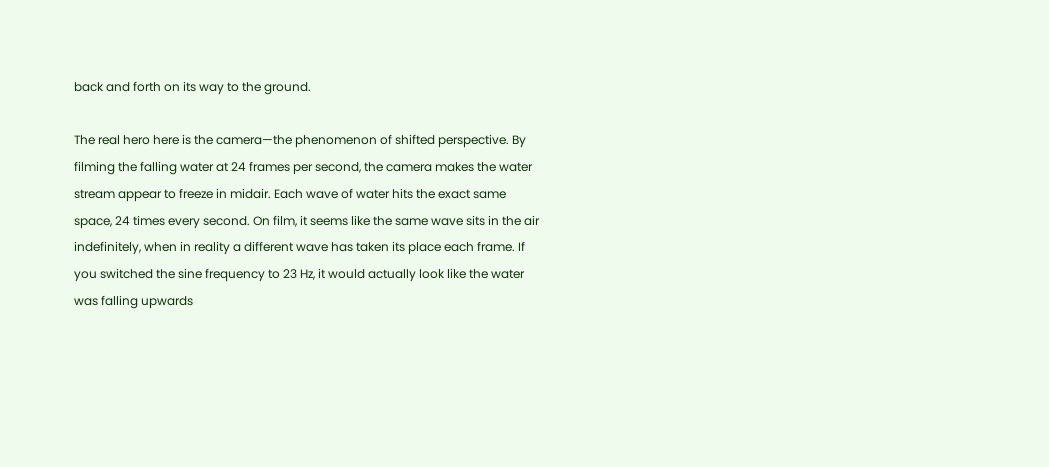back and forth on its way to the ground.

The real hero here is the camera—the phenomenon of shifted perspective. By filming the falling water at 24 frames per second, the camera makes the water stream appear to freeze in midair. Each wave of water hits the exact same space, 24 times every second. On film, it seems like the same wave sits in the air indefinitely, when in reality a different wave has taken its place each frame. If you switched the sine frequency to 23 Hz, it would actually look like the water was falling upwards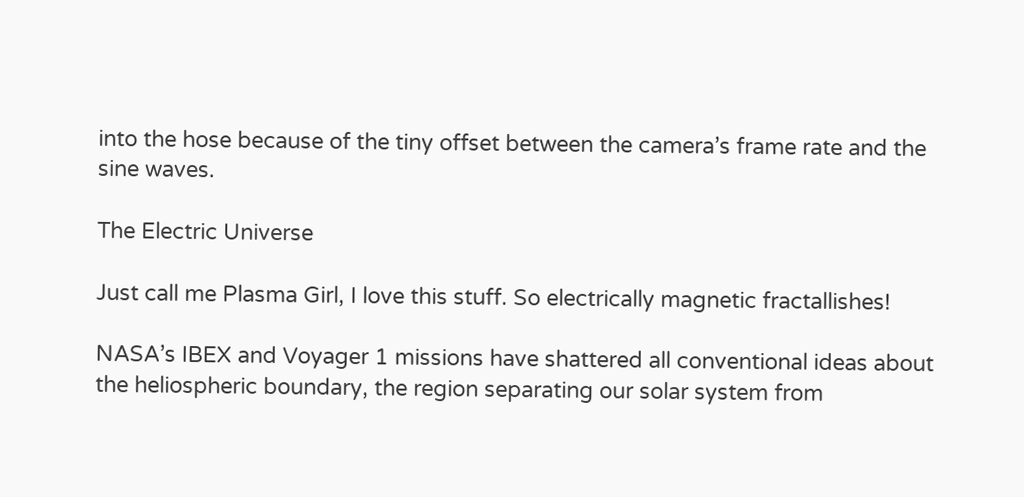into the hose because of the tiny offset between the camera’s frame rate and the sine waves.

The Electric Universe

Just call me Plasma Girl, I love this stuff. So electrically magnetic fractallishes!

NASA’s IBEX and Voyager 1 missions have shattered all conventional ideas about the heliospheric boundary, the region separating our solar system from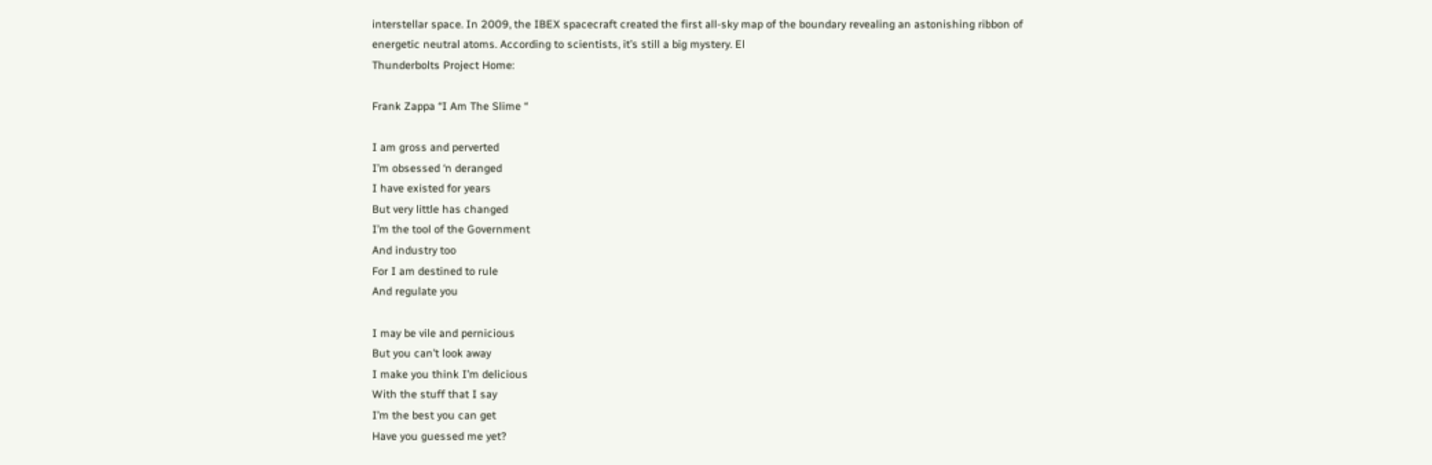interstellar space. In 2009, the IBEX spacecraft created the first all-sky map of the boundary revealing an astonishing ribbon of energetic neutral atoms. According to scientists, it’s still a big mystery. El
Thunderbolts Project Home:

Frank Zappa “I Am The Slime “

I am gross and perverted
I’m obsessed ‘n deranged
I have existed for years
But very little has changed
I’m the tool of the Government
And industry too
For I am destined to rule
And regulate you

I may be vile and pernicious
But you can’t look away
I make you think I’m delicious
With the stuff that I say
I’m the best you can get
Have you guessed me yet?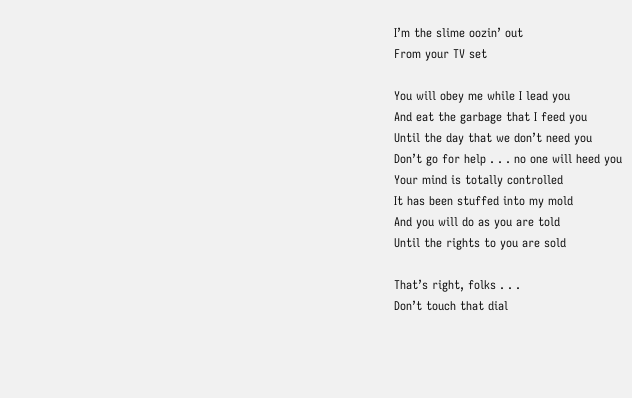I’m the slime oozin’ out
From your TV set

You will obey me while I lead you
And eat the garbage that I feed you
Until the day that we don’t need you
Don’t go for help . . . no one will heed you
Your mind is totally controlled
It has been stuffed into my mold
And you will do as you are told
Until the rights to you are sold

That’s right, folks . . .
Don’t touch that dial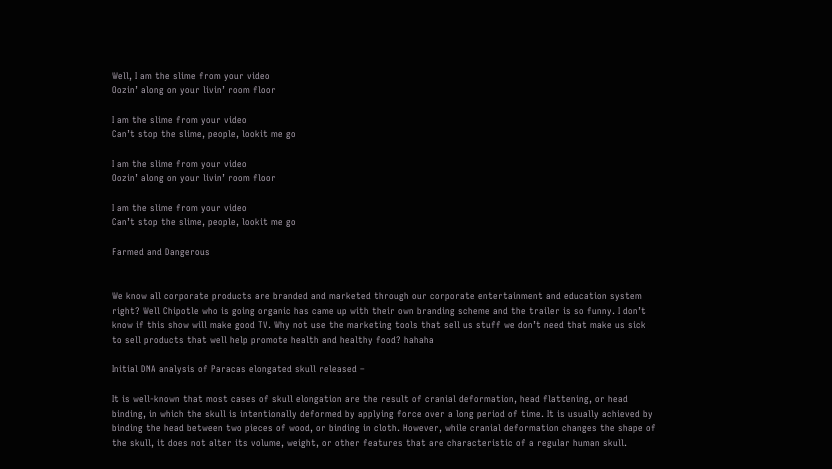Well, I am the slime from your video
Oozin’ along on your livin’ room floor

I am the slime from your video
Can’t stop the slime, people, lookit me go

I am the slime from your video
Oozin’ along on your livin’ room floor

I am the slime from your video
Can’t stop the slime, people, lookit me go

Farmed and Dangerous


We know all corporate products are branded and marketed through our corporate entertainment and education system right? Well Chipotle who is going organic has came up with their own branding scheme and the trailer is so funny. I don’t know if this show will make good TV. Why not use the marketing tools that sell us stuff we don’t need that make us sick to sell products that well help promote health and healthy food? hahaha

Initial DNA analysis of Paracas elongated skull released –

It is well-known that most cases of skull elongation are the result of cranial deformation, head flattening, or head binding, in which the skull is intentionally deformed by applying force over a long period of time. It is usually achieved by binding the head between two pieces of wood, or binding in cloth. However, while cranial deformation changes the shape of the skull, it does not alter its volume, weight, or other features that are characteristic of a regular human skull.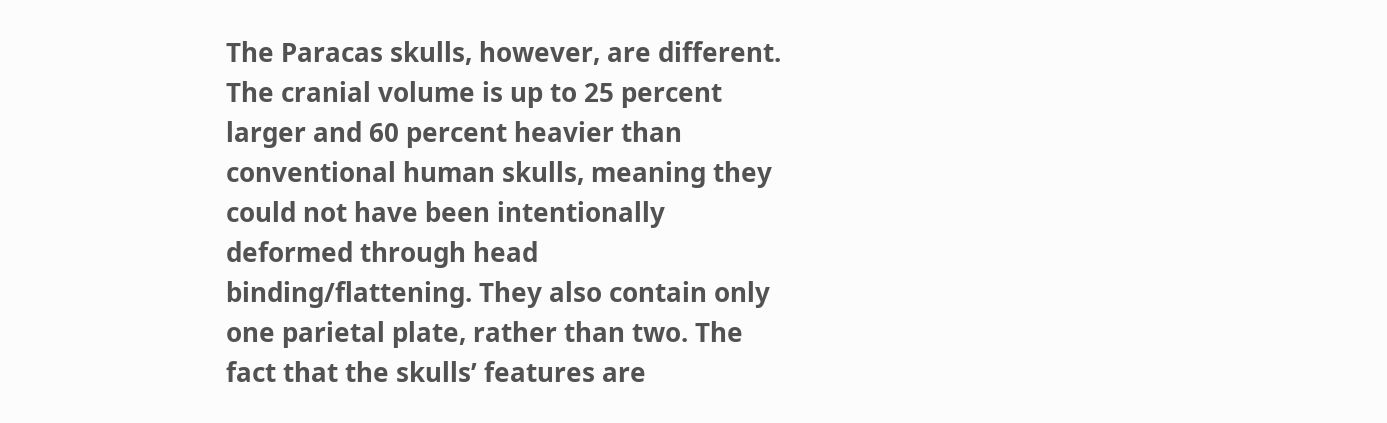The Paracas skulls, however, are different. The cranial volume is up to 25 percent larger and 60 percent heavier than conventional human skulls, meaning they could not have been intentionally deformed through head binding/flattening. They also contain only one parietal plate, rather than two. The fact that the skulls’ features are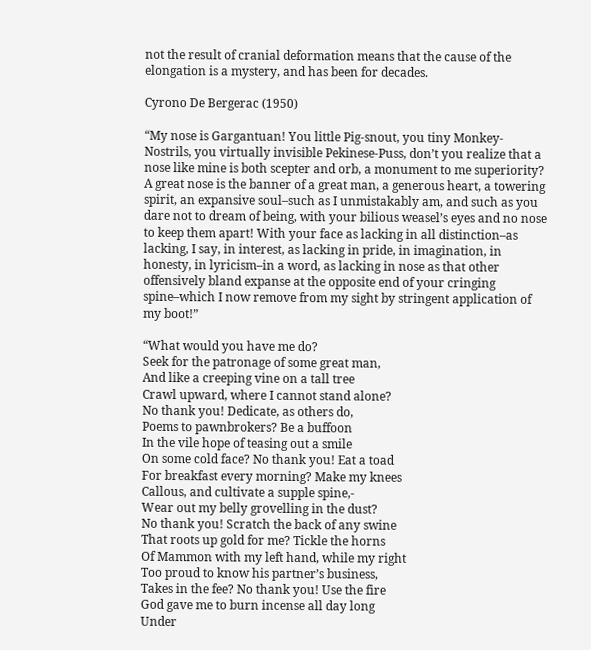not the result of cranial deformation means that the cause of the elongation is a mystery, and has been for decades.

Cyrono De Bergerac (1950)

“My nose is Gargantuan! You little Pig-snout, you tiny Monkey-Nostrils, you virtually invisible Pekinese-Puss, don’t you realize that a nose like mine is both scepter and orb, a monument to me superiority? A great nose is the banner of a great man, a generous heart, a towering spirit, an expansive soul–such as I unmistakably am, and such as you dare not to dream of being, with your bilious weasel’s eyes and no nose to keep them apart! With your face as lacking in all distinction–as lacking, I say, in interest, as lacking in pride, in imagination, in honesty, in lyricism–in a word, as lacking in nose as that other offensively bland expanse at the opposite end of your cringing spine–which I now remove from my sight by stringent application of my boot!”

“What would you have me do?
Seek for the patronage of some great man,
And like a creeping vine on a tall tree
Crawl upward, where I cannot stand alone?
No thank you! Dedicate, as others do,
Poems to pawnbrokers? Be a buffoon
In the vile hope of teasing out a smile
On some cold face? No thank you! Eat a toad
For breakfast every morning? Make my knees
Callous, and cultivate a supple spine,-
Wear out my belly grovelling in the dust?
No thank you! Scratch the back of any swine
That roots up gold for me? Tickle the horns
Of Mammon with my left hand, while my right
Too proud to know his partner’s business,
Takes in the fee? No thank you! Use the fire
God gave me to burn incense all day long
Under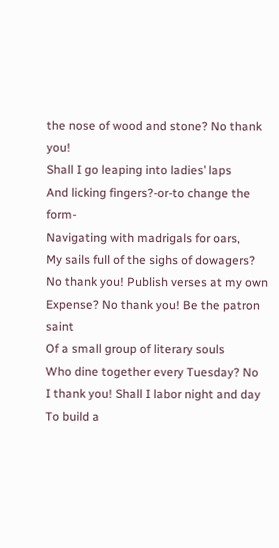the nose of wood and stone? No thank you!
Shall I go leaping into ladies’ laps
And licking fingers?-or-to change the form-
Navigating with madrigals for oars,
My sails full of the sighs of dowagers?
No thank you! Publish verses at my own
Expense? No thank you! Be the patron saint
Of a small group of literary souls
Who dine together every Tuesday? No
I thank you! Shall I labor night and day
To build a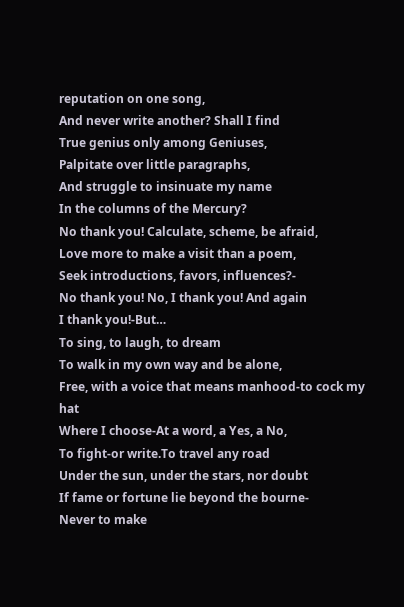reputation on one song,
And never write another? Shall I find
True genius only among Geniuses,
Palpitate over little paragraphs,
And struggle to insinuate my name
In the columns of the Mercury?
No thank you! Calculate, scheme, be afraid,
Love more to make a visit than a poem,
Seek introductions, favors, influences?-
No thank you! No, I thank you! And again
I thank you!-But…
To sing, to laugh, to dream
To walk in my own way and be alone,
Free, with a voice that means manhood-to cock my hat
Where I choose-At a word, a Yes, a No,
To fight-or write.To travel any road
Under the sun, under the stars, nor doubt
If fame or fortune lie beyond the bourne-
Never to make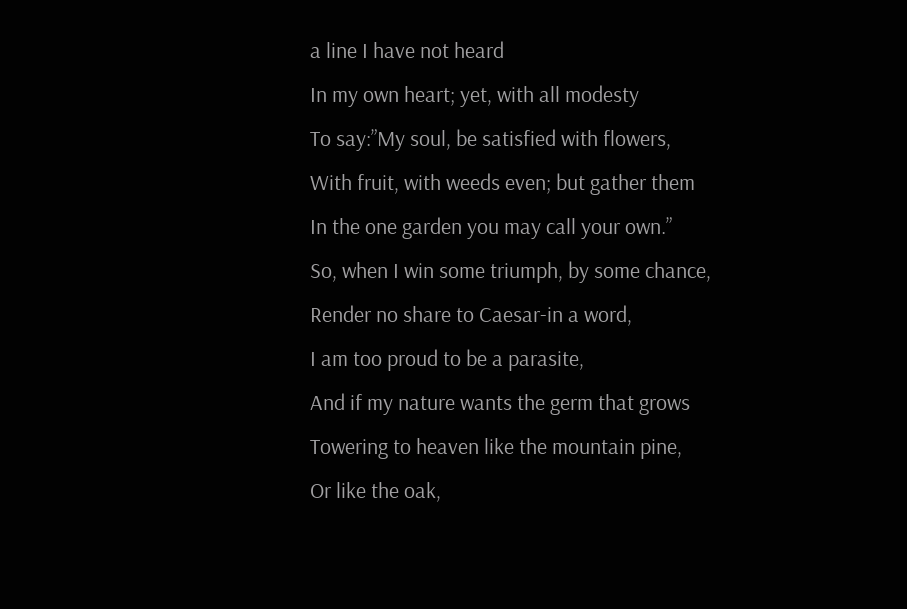a line I have not heard
In my own heart; yet, with all modesty
To say:”My soul, be satisfied with flowers,
With fruit, with weeds even; but gather them
In the one garden you may call your own.”
So, when I win some triumph, by some chance,
Render no share to Caesar-in a word,
I am too proud to be a parasite,
And if my nature wants the germ that grows
Towering to heaven like the mountain pine,
Or like the oak,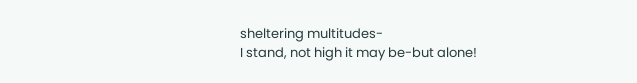sheltering multitudes-
I stand, not high it may be-but alone!